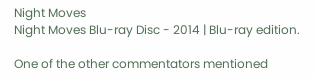Night Moves
Night Moves Blu-ray Disc - 2014 | Blu-ray edition.

One of the other commentators mentioned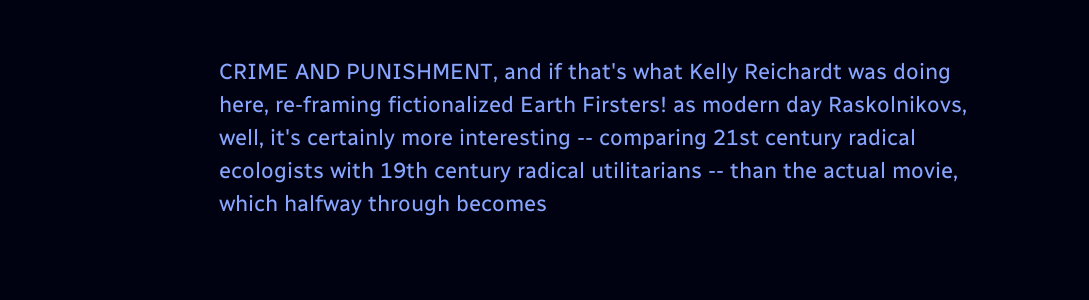CRIME AND PUNISHMENT, and if that's what Kelly Reichardt was doing here, re-framing fictionalized Earth Firsters! as modern day Raskolnikovs, well, it's certainly more interesting -- comparing 21st century radical ecologists with 19th century radical utilitarians -- than the actual movie, which halfway through becomes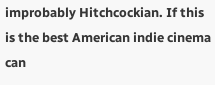improbably Hitchcockian. If this is the best American indie cinema can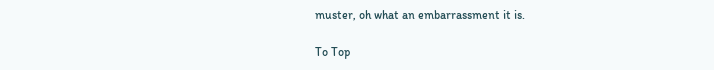muster, oh what an embarrassment it is.

To Top